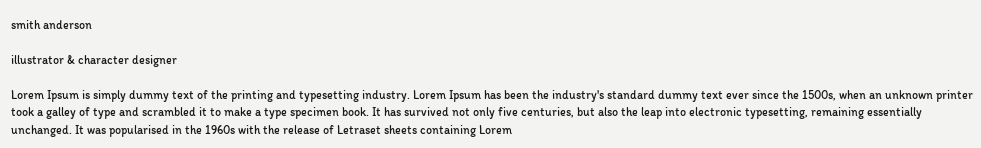smith anderson

illustrator & character designer

Lorem Ipsum is simply dummy text of the printing and typesetting industry. Lorem Ipsum has been the industry's standard dummy text ever since the 1500s, when an unknown printer took a galley of type and scrambled it to make a type specimen book. It has survived not only five centuries, but also the leap into electronic typesetting, remaining essentially unchanged. It was popularised in the 1960s with the release of Letraset sheets containing Lorem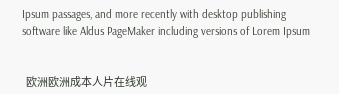Ipsum passages, and more recently with desktop publishing software like Aldus PageMaker including versions of Lorem Ipsum


  欧洲欧洲成本人片在线观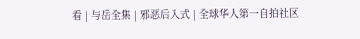看 | 与岳全集 | 邪恶后入式 | 全球华人第一自拍社区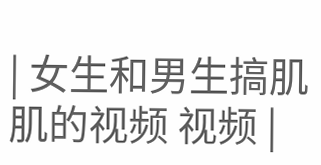| 女生和男生搞肌肌的视频 视频 |